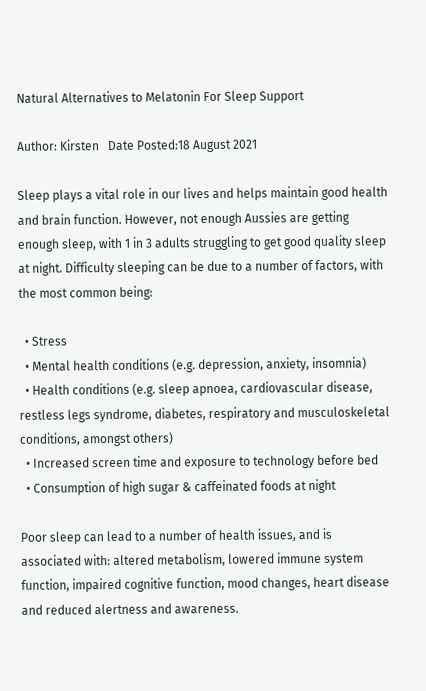Natural Alternatives to Melatonin For Sleep Support

Author: Kirsten   Date Posted:18 August 2021

Sleep plays a vital role in our lives and helps maintain good health and brain function. However, not enough Aussies are getting enough sleep, with 1 in 3 adults struggling to get good quality sleep at night. Difficulty sleeping can be due to a number of factors, with the most common being:

  • Stress
  • Mental health conditions (e.g. depression, anxiety, insomnia)
  • Health conditions (e.g. sleep apnoea, cardiovascular disease, restless legs syndrome, diabetes, respiratory and musculoskeletal conditions, amongst others)
  • Increased screen time and exposure to technology before bed
  • Consumption of high sugar & caffeinated foods at night

Poor sleep can lead to a number of health issues, and is associated with: altered metabolism, lowered immune system function, impaired cognitive function, mood changes, heart disease and reduced alertness and awareness.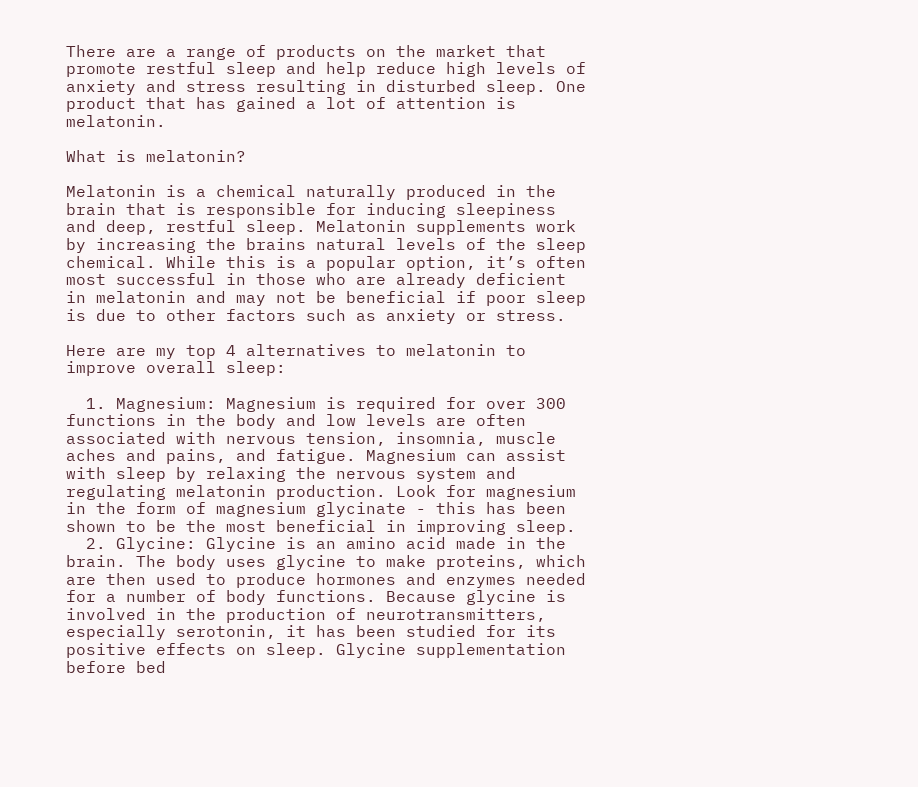There are a range of products on the market that promote restful sleep and help reduce high levels of anxiety and stress resulting in disturbed sleep. One product that has gained a lot of attention is melatonin.

What is melatonin?

Melatonin is a chemical naturally produced in the brain that is responsible for inducing sleepiness and deep, restful sleep. Melatonin supplements work by increasing the brains natural levels of the sleep chemical. While this is a popular option, it’s often most successful in those who are already deficient in melatonin and may not be beneficial if poor sleep is due to other factors such as anxiety or stress.

Here are my top 4 alternatives to melatonin to improve overall sleep:

  1. Magnesium: Magnesium is required for over 300 functions in the body and low levels are often associated with nervous tension, insomnia, muscle aches and pains, and fatigue. Magnesium can assist with sleep by relaxing the nervous system and regulating melatonin production. Look for magnesium in the form of magnesium glycinate - this has been shown to be the most beneficial in improving sleep.
  2. Glycine: Glycine is an amino acid made in the brain. The body uses glycine to make proteins, which are then used to produce hormones and enzymes needed for a number of body functions. Because glycine is involved in the production of neurotransmitters, especially serotonin, it has been studied for its positive effects on sleep. Glycine supplementation before bed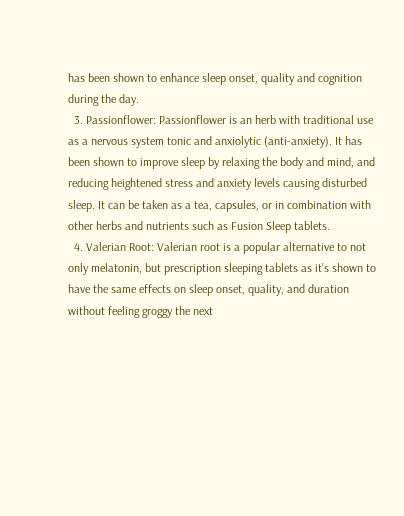has been shown to enhance sleep onset, quality and cognition during the day.
  3. Passionflower: Passionflower is an herb with traditional use as a nervous system tonic and anxiolytic (anti-anxiety). It has been shown to improve sleep by relaxing the body and mind, and reducing heightened stress and anxiety levels causing disturbed sleep. It can be taken as a tea, capsules, or in combination with other herbs and nutrients such as Fusion Sleep tablets.
  4. Valerian Root: Valerian root is a popular alternative to not only melatonin, but prescription sleeping tablets as it’s shown to have the same effects on sleep onset, quality, and duration without feeling groggy the next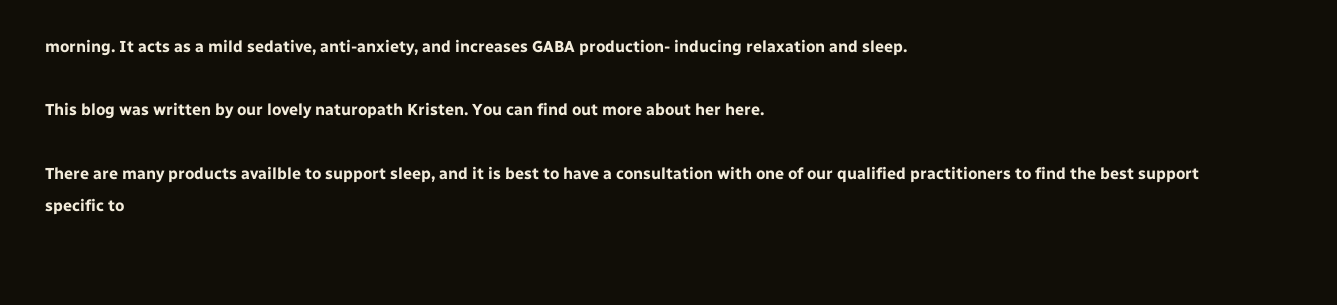morning. It acts as a mild sedative, anti-anxiety, and increases GABA production- inducing relaxation and sleep.

This blog was written by our lovely naturopath Kristen. You can find out more about her here.

There are many products availble to support sleep, and it is best to have a consultation with one of our qualified practitioners to find the best support specific to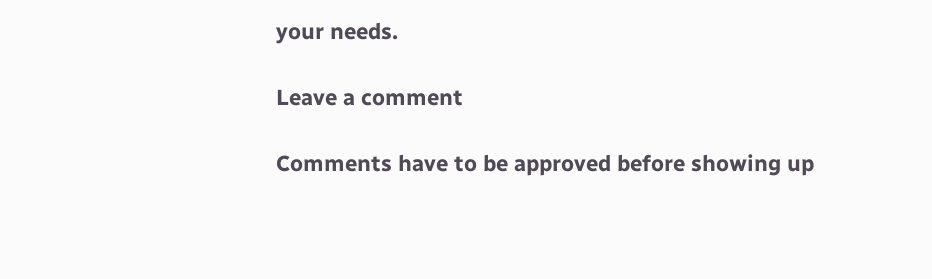your needs.

Leave a comment

Comments have to be approved before showing up